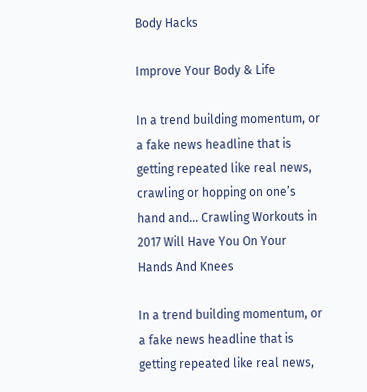Body Hacks

Improve Your Body & Life

In a trend building momentum, or a fake news headline that is getting repeated like real news, crawling or hopping on one’s hand and... Crawling Workouts in 2017 Will Have You On Your Hands And Knees

In a trend building momentum, or a fake news headline that is getting repeated like real news,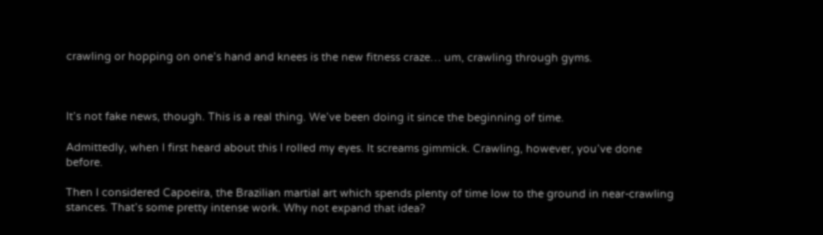crawling or hopping on one’s hand and knees is the new fitness craze… um, crawling through gyms.



It’s not fake news, though. This is a real thing. We’ve been doing it since the beginning of time.

Admittedly, when I first heard about this I rolled my eyes. It screams gimmick. Crawling, however, you’ve done before.

Then I considered Capoeira, the Brazilian martial art which spends plenty of time low to the ground in near-crawling stances. That’s some pretty intense work. Why not expand that idea?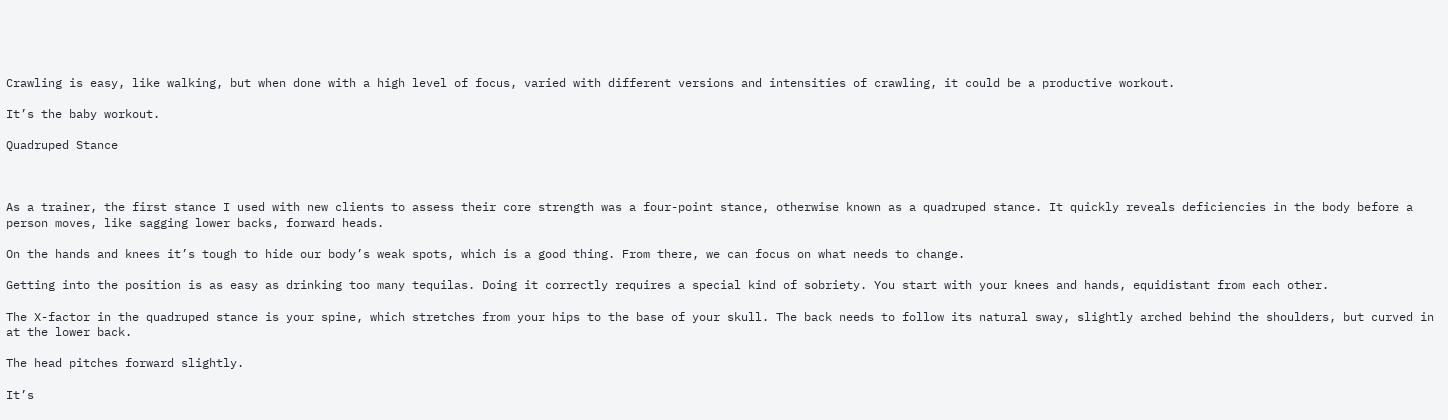Crawling is easy, like walking, but when done with a high level of focus, varied with different versions and intensities of crawling, it could be a productive workout.

It’s the baby workout.

Quadruped Stance



As a trainer, the first stance I used with new clients to assess their core strength was a four-point stance, otherwise known as a quadruped stance. It quickly reveals deficiencies in the body before a person moves, like sagging lower backs, forward heads.

On the hands and knees it’s tough to hide our body’s weak spots, which is a good thing. From there, we can focus on what needs to change.

Getting into the position is as easy as drinking too many tequilas. Doing it correctly requires a special kind of sobriety. You start with your knees and hands, equidistant from each other.

The X-factor in the quadruped stance is your spine, which stretches from your hips to the base of your skull. The back needs to follow its natural sway, slightly arched behind the shoulders, but curved in at the lower back.

The head pitches forward slightly.

It’s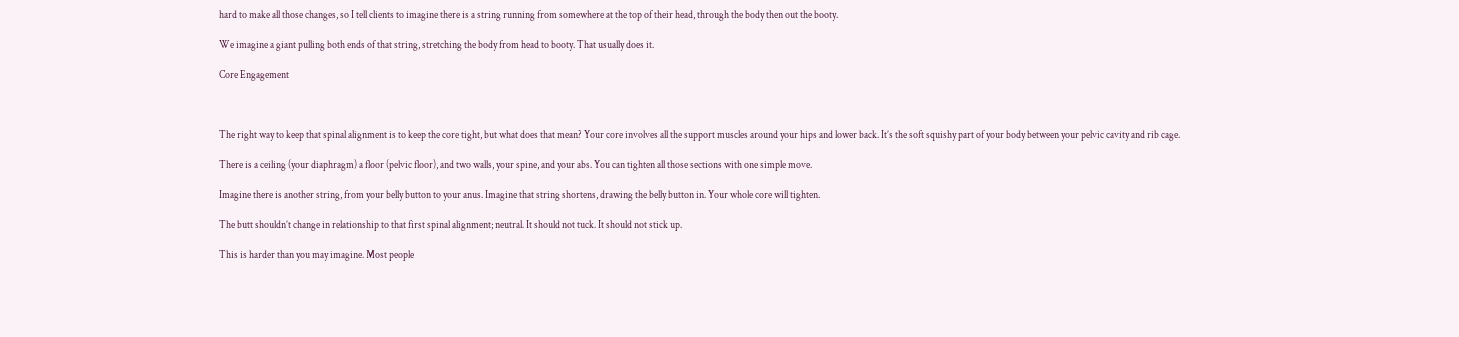hard to make all those changes, so I tell clients to imagine there is a string running from somewhere at the top of their head, through the body then out the booty.

We imagine a giant pulling both ends of that string, stretching the body from head to booty. That usually does it.

Core Engagement



The right way to keep that spinal alignment is to keep the core tight, but what does that mean? Your core involves all the support muscles around your hips and lower back. It’s the soft squishy part of your body between your pelvic cavity and rib cage.

There is a ceiling (your diaphragm) a floor (pelvic floor), and two walls, your spine, and your abs. You can tighten all those sections with one simple move.

Imagine there is another string, from your belly button to your anus. Imagine that string shortens, drawing the belly button in. Your whole core will tighten.

The butt shouldn’t change in relationship to that first spinal alignment; neutral. It should not tuck. It should not stick up.

This is harder than you may imagine. Most people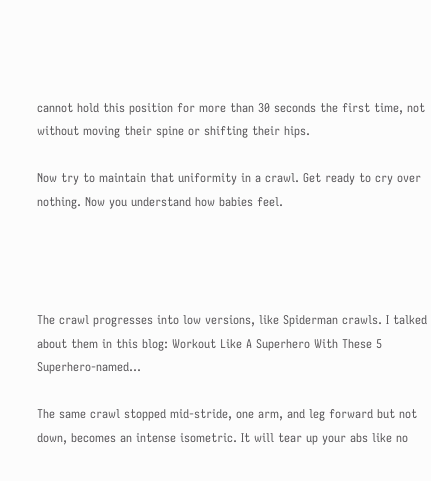cannot hold this position for more than 30 seconds the first time, not without moving their spine or shifting their hips.

Now try to maintain that uniformity in a crawl. Get ready to cry over nothing. Now you understand how babies feel.




The crawl progresses into low versions, like Spiderman crawls. I talked about them in this blog: Workout Like A Superhero With These 5 Superhero-named…

The same crawl stopped mid-stride, one arm, and leg forward but not down, becomes an intense isometric. It will tear up your abs like no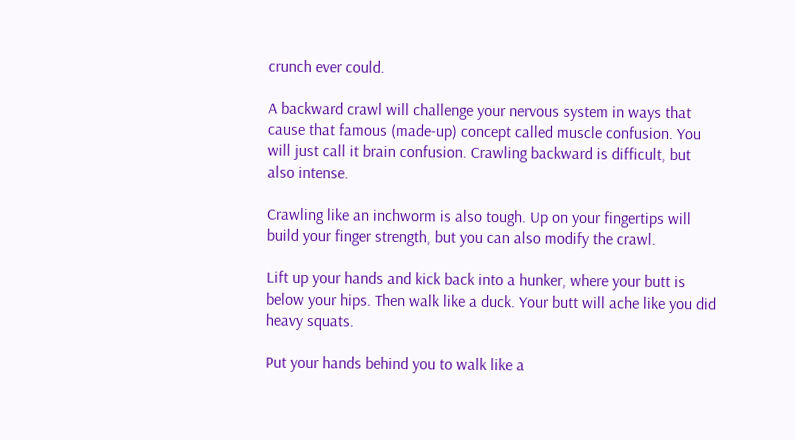crunch ever could.

A backward crawl will challenge your nervous system in ways that cause that famous (made-up) concept called muscle confusion. You will just call it brain confusion. Crawling backward is difficult, but also intense.

Crawling like an inchworm is also tough. Up on your fingertips will build your finger strength, but you can also modify the crawl.

Lift up your hands and kick back into a hunker, where your butt is below your hips. Then walk like a duck. Your butt will ache like you did heavy squats.

Put your hands behind you to walk like a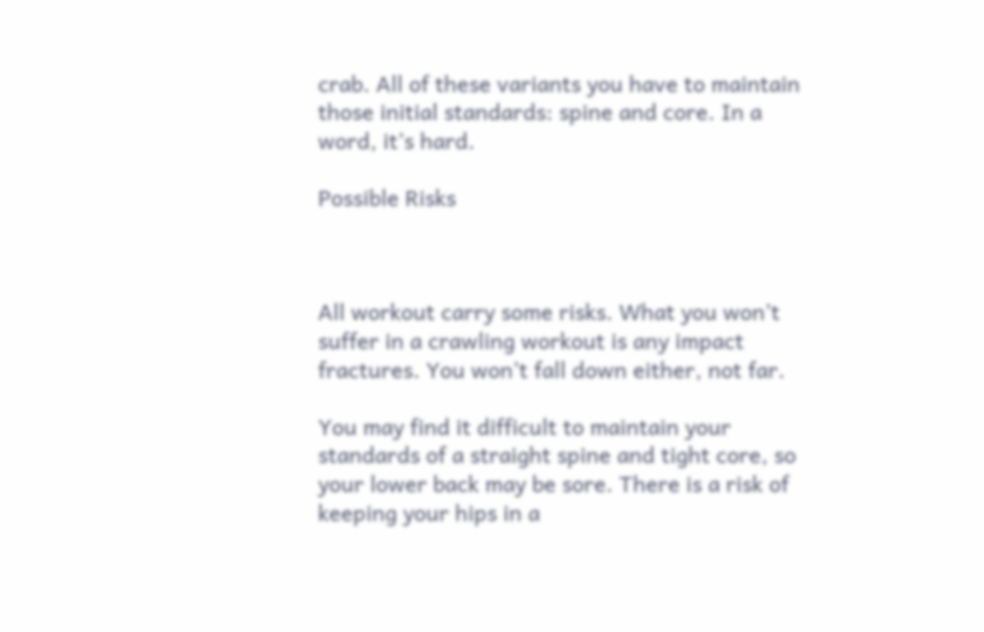crab. All of these variants you have to maintain those initial standards: spine and core. In a word, it’s hard.

Possible Risks



All workout carry some risks. What you won’t suffer in a crawling workout is any impact fractures. You won’t fall down either, not far.

You may find it difficult to maintain your standards of a straight spine and tight core, so your lower back may be sore. There is a risk of keeping your hips in a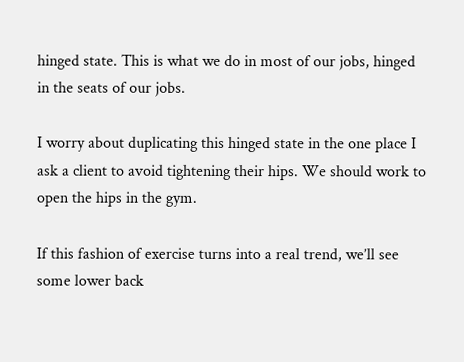hinged state. This is what we do in most of our jobs, hinged in the seats of our jobs.

I worry about duplicating this hinged state in the one place I ask a client to avoid tightening their hips. We should work to open the hips in the gym.

If this fashion of exercise turns into a real trend, we’ll see some lower back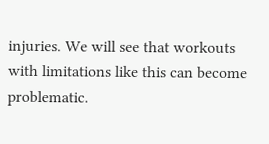injuries. We will see that workouts with limitations like this can become problematic.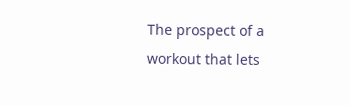The prospect of a workout that lets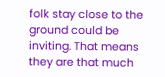folk stay close to the ground could be inviting. That means they are that much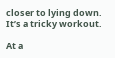closer to lying down. It’s a tricky workout.

At a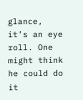glance, it’s an eye roll. One might think he could do it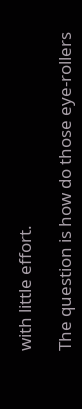with little effort.

The question is how do those eye-rollers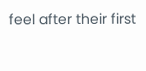feel after their first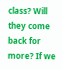class? Will they come back for more? If we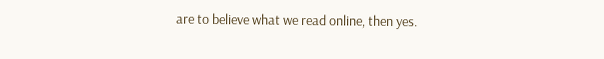are to believe what we read online, then yes.